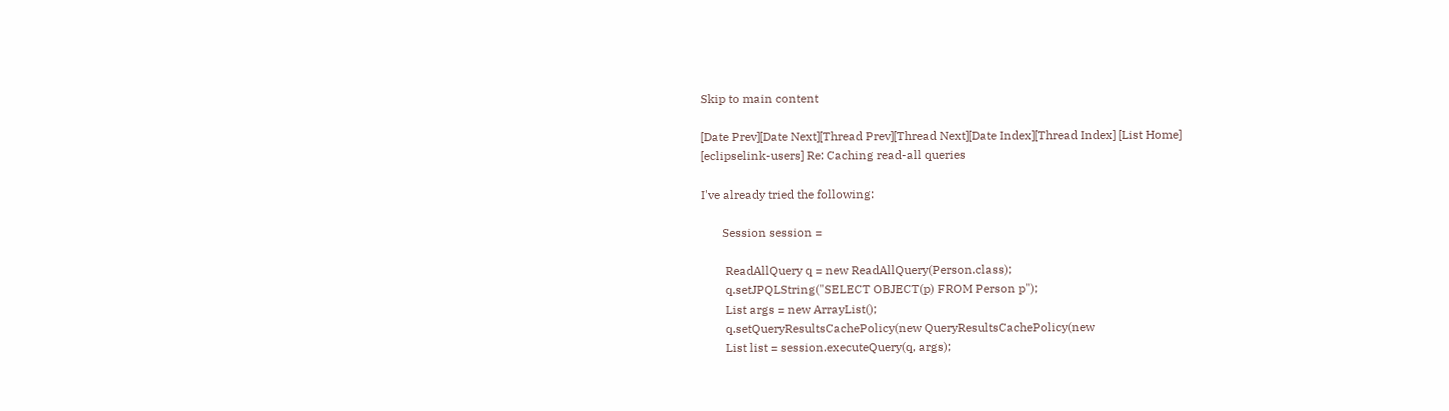Skip to main content

[Date Prev][Date Next][Thread Prev][Thread Next][Date Index][Thread Index] [List Home]
[eclipselink-users] Re: Caching read-all queries

I've already tried the following:

       Session session =

        ReadAllQuery q = new ReadAllQuery(Person.class);
        q.setJPQLString("SELECT OBJECT(p) FROM Person p");
        List args = new ArrayList();
        q.setQueryResultsCachePolicy(new QueryResultsCachePolicy(new
        List list = session.executeQuery(q, args);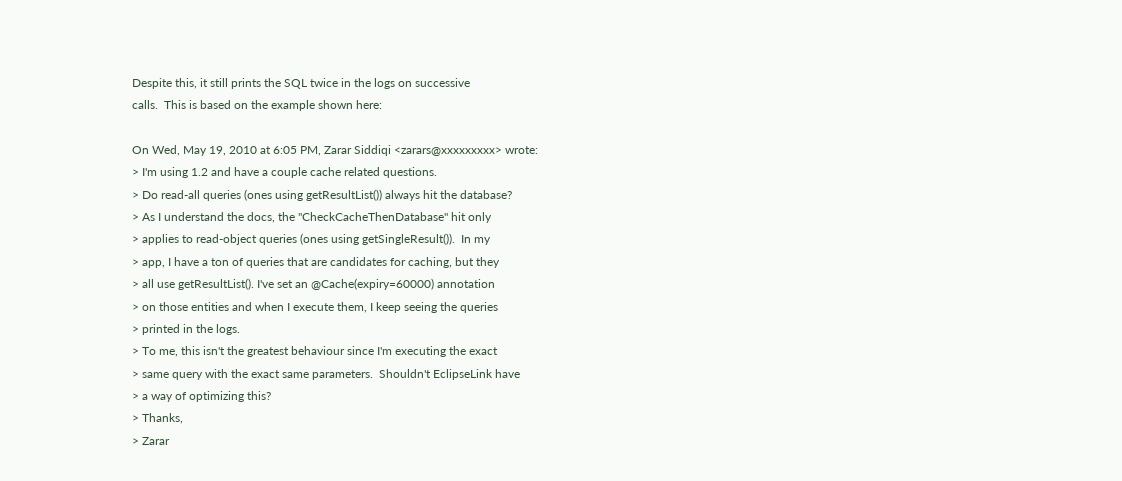Despite this, it still prints the SQL twice in the logs on successive
calls.  This is based on the example shown here:

On Wed, May 19, 2010 at 6:05 PM, Zarar Siddiqi <zarars@xxxxxxxxx> wrote:
> I'm using 1.2 and have a couple cache related questions.
> Do read-all queries (ones using getResultList()) always hit the database?
> As I understand the docs, the "CheckCacheThenDatabase" hit only
> applies to read-object queries (ones using getSingleResult()).  In my
> app, I have a ton of queries that are candidates for caching, but they
> all use getResultList(). I've set an @Cache(expiry=60000) annotation
> on those entities and when I execute them, I keep seeing the queries
> printed in the logs.
> To me, this isn't the greatest behaviour since I'm executing the exact
> same query with the exact same parameters.  Shouldn't EclipseLink have
> a way of optimizing this?
> Thanks,
> Zarar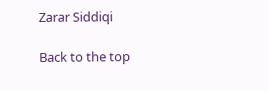Zarar Siddiqi

Back to the top